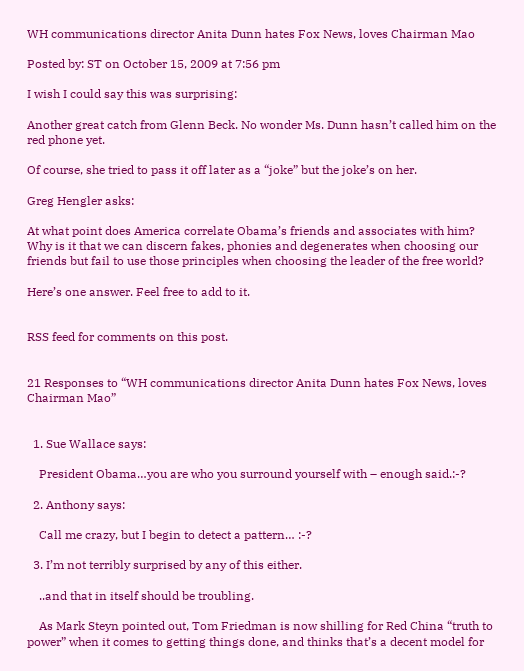WH communications director Anita Dunn hates Fox News, loves Chairman Mao

Posted by: ST on October 15, 2009 at 7:56 pm

I wish I could say this was surprising:

Another great catch from Glenn Beck. No wonder Ms. Dunn hasn’t called him on the red phone yet.

Of course, she tried to pass it off later as a “joke” but the joke’s on her.

Greg Hengler asks:

At what point does America correlate Obama’s friends and associates with him? Why is it that we can discern fakes, phonies and degenerates when choosing our friends but fail to use those principles when choosing the leader of the free world?

Here’s one answer. Feel free to add to it.


RSS feed for comments on this post.


21 Responses to “WH communications director Anita Dunn hates Fox News, loves Chairman Mao”


  1. Sue Wallace says:

    President Obama…you are who you surround yourself with – enough said.:-?

  2. Anthony says:

    Call me crazy, but I begin to detect a pattern… :-?

  3. I’m not terribly surprised by any of this either.

    ..and that in itself should be troubling.

    As Mark Steyn pointed out, Tom Friedman is now shilling for Red China “truth to power” when it comes to getting things done, and thinks that’s a decent model for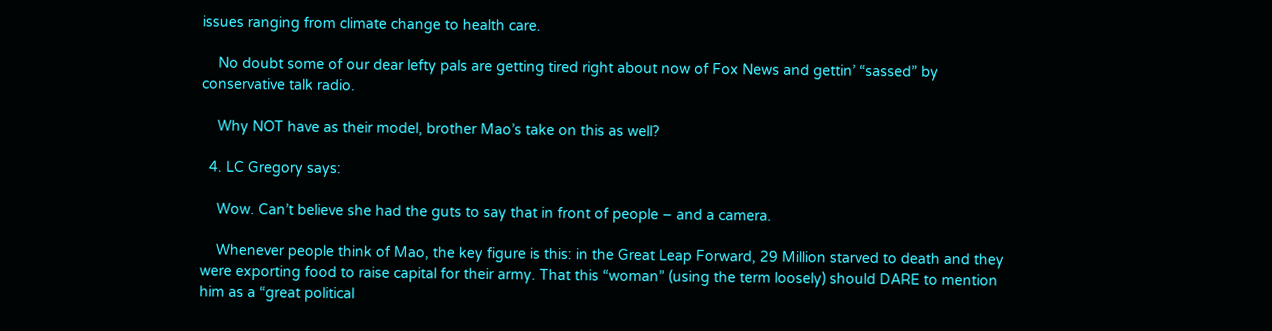issues ranging from climate change to health care.

    No doubt some of our dear lefty pals are getting tired right about now of Fox News and gettin’ “sassed” by conservative talk radio.

    Why NOT have as their model, brother Mao’s take on this as well?

  4. LC Gregory says:

    Wow. Can’t believe she had the guts to say that in front of people – and a camera.

    Whenever people think of Mao, the key figure is this: in the Great Leap Forward, 29 Million starved to death and they were exporting food to raise capital for their army. That this “woman” (using the term loosely) should DARE to mention him as a “great political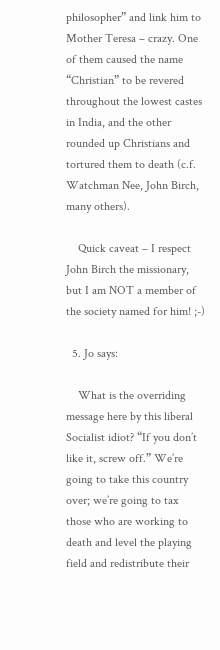philosopher” and link him to Mother Teresa – crazy. One of them caused the name “Christian” to be revered throughout the lowest castes in India, and the other rounded up Christians and tortured them to death (c.f. Watchman Nee, John Birch, many others).

    Quick caveat – I respect John Birch the missionary, but I am NOT a member of the society named for him! ;-)

  5. Jo says:

    What is the overriding message here by this liberal Socialist idiot? “If you don’t like it, screw off.” We’re going to take this country over; we’re going to tax those who are working to death and level the playing field and redistribute their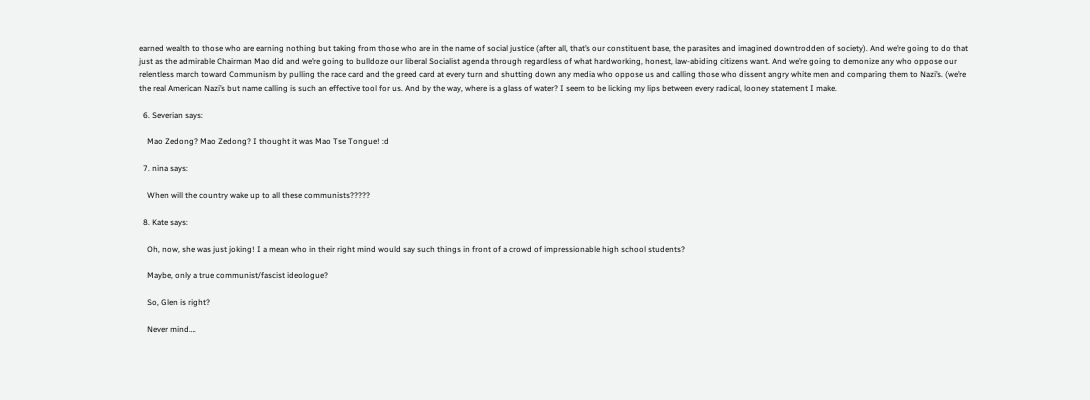earned wealth to those who are earning nothing but taking from those who are in the name of social justice (after all, that’s our constituent base, the parasites and imagined downtrodden of society). And we’re going to do that just as the admirable Chairman Mao did and we’re going to bulldoze our liberal Socialist agenda through regardless of what hardworking, honest, law-abiding citizens want. And we’re going to demonize any who oppose our relentless march toward Communism by pulling the race card and the greed card at every turn and shutting down any media who oppose us and calling those who dissent angry white men and comparing them to Nazi’s. (we’re the real American Nazi’s but name calling is such an effective tool for us. And by the way, where is a glass of water? I seem to be licking my lips between every radical, looney statement I make.

  6. Severian says:

    Mao Zedong? Mao Zedong? I thought it was Mao Tse Tongue! :d

  7. nina says:

    When will the country wake up to all these communists?????

  8. Kate says:

    Oh, now, she was just joking! I a mean who in their right mind would say such things in front of a crowd of impressionable high school students?

    Maybe, only a true communist/fascist ideologue?

    So, Glen is right?

    Never mind….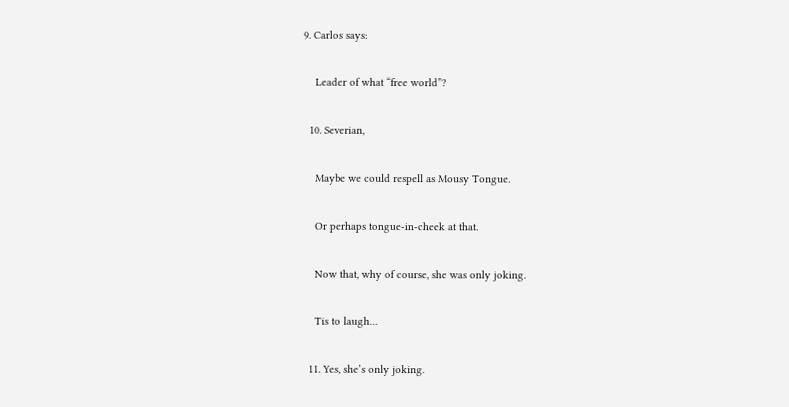9. Carlos says:

    Leader of what “free world”?

  10. Severian,

    Maybe we could respell as Mousy Tongue.

    Or perhaps tongue-in-cheek at that.

    Now that, why of course, she was only joking.

    Tis to laugh…

  11. Yes, she’s only joking.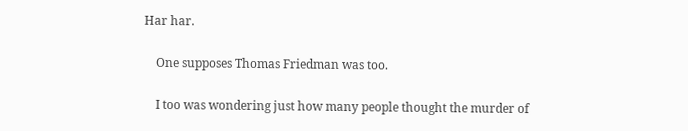Har har.

    One supposes Thomas Friedman was too.

    I too was wondering just how many people thought the murder of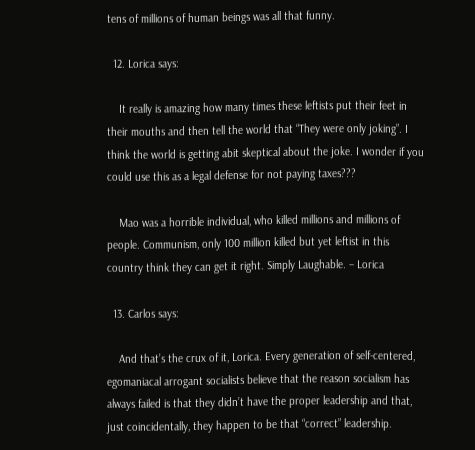tens of millions of human beings was all that funny.

  12. Lorica says:

    It really is amazing how many times these leftists put their feet in their mouths and then tell the world that “They were only joking”. I think the world is getting abit skeptical about the joke. I wonder if you could use this as a legal defense for not paying taxes???

    Mao was a horrible individual, who killed millions and millions of people. Communism, only 100 million killed but yet leftist in this country think they can get it right. Simply Laughable. – Lorica

  13. Carlos says:

    And that’s the crux of it, Lorica. Every generation of self-centered, egomaniacal arrogant socialists believe that the reason socialism has always failed is that they didn’t have the proper leadership and that, just coincidentally, they happen to be that “correct” leadership.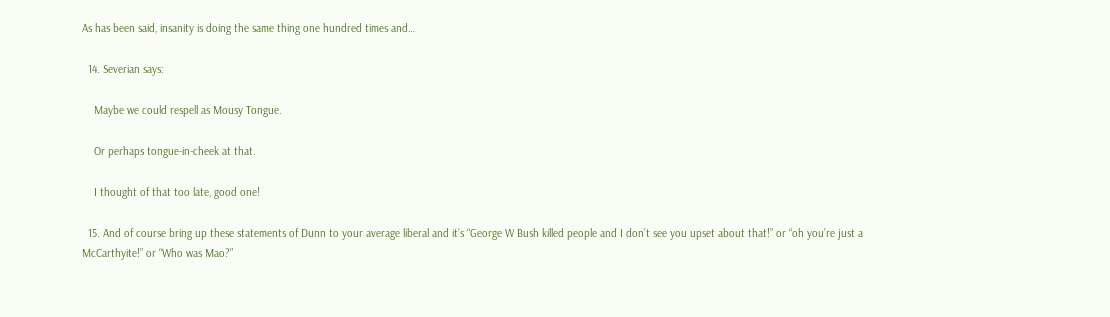As has been said, insanity is doing the same thing one hundred times and…

  14. Severian says:

    Maybe we could respell as Mousy Tongue.

    Or perhaps tongue-in-cheek at that.

    I thought of that too late, good one!

  15. And of course bring up these statements of Dunn to your average liberal and it’s “George W Bush killed people and I don’t see you upset about that!” or “oh you’re just a McCarthyite!” or “Who was Mao?”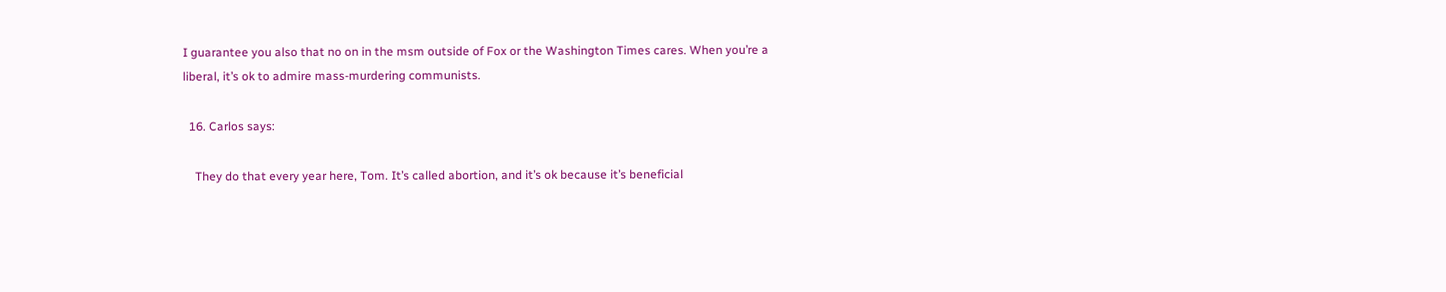I guarantee you also that no on in the msm outside of Fox or the Washington Times cares. When you’re a liberal, it’s ok to admire mass-murdering communists.

  16. Carlos says:

    They do that every year here, Tom. It’s called abortion, and it’s ok because it’s beneficial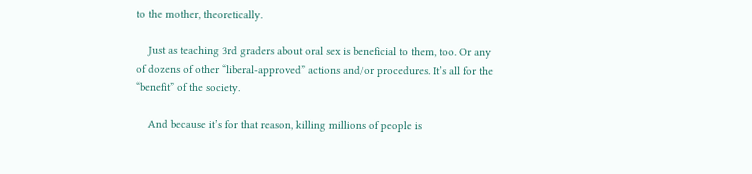to the mother, theoretically.

    Just as teaching 3rd graders about oral sex is beneficial to them, too. Or any of dozens of other “liberal-approved” actions and/or procedures. It’s all for the “benefit” of the society.

    And because it’s for that reason, killing millions of people is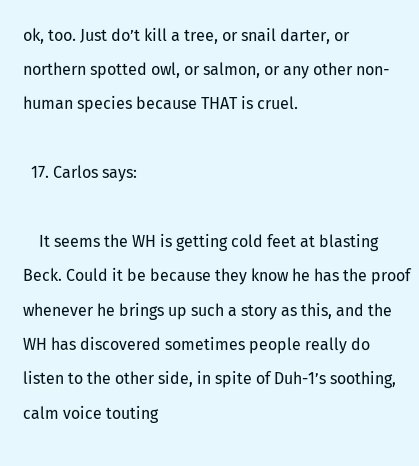ok, too. Just do’t kill a tree, or snail darter, or northern spotted owl, or salmon, or any other non-human species because THAT is cruel.

  17. Carlos says:

    It seems the WH is getting cold feet at blasting Beck. Could it be because they know he has the proof whenever he brings up such a story as this, and the WH has discovered sometimes people really do listen to the other side, in spite of Duh-1’s soothing, calm voice touting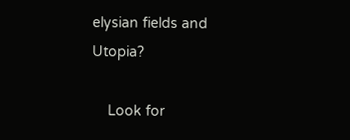elysian fields and Utopia?

    Look for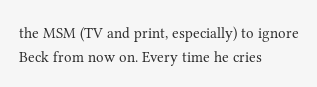the MSM (TV and print, especially) to ignore Beck from now on. Every time he cries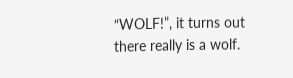“WOLF!”, it turns out there really is a wolf.